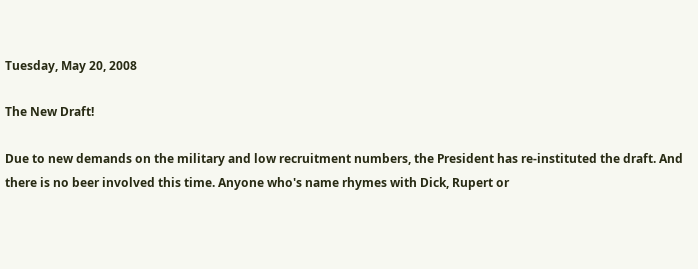Tuesday, May 20, 2008

The New Draft!

Due to new demands on the military and low recruitment numbers, the President has re-instituted the draft. And there is no beer involved this time. Anyone who's name rhymes with Dick, Rupert or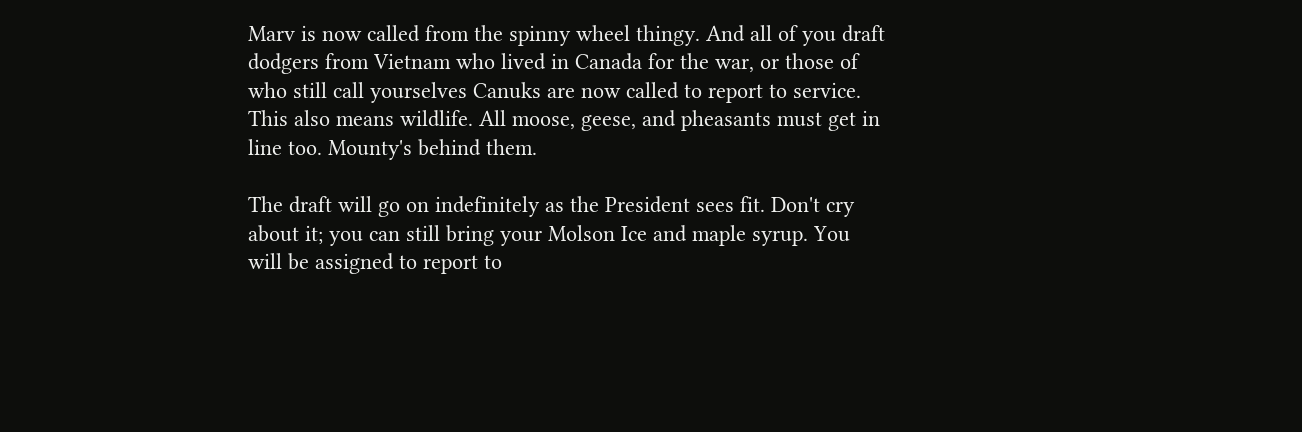Marv is now called from the spinny wheel thingy. And all of you draft dodgers from Vietnam who lived in Canada for the war, or those of who still call yourselves Canuks are now called to report to service. This also means wildlife. All moose, geese, and pheasants must get in line too. Mounty's behind them.

The draft will go on indefinitely as the President sees fit. Don't cry about it; you can still bring your Molson Ice and maple syrup. You will be assigned to report to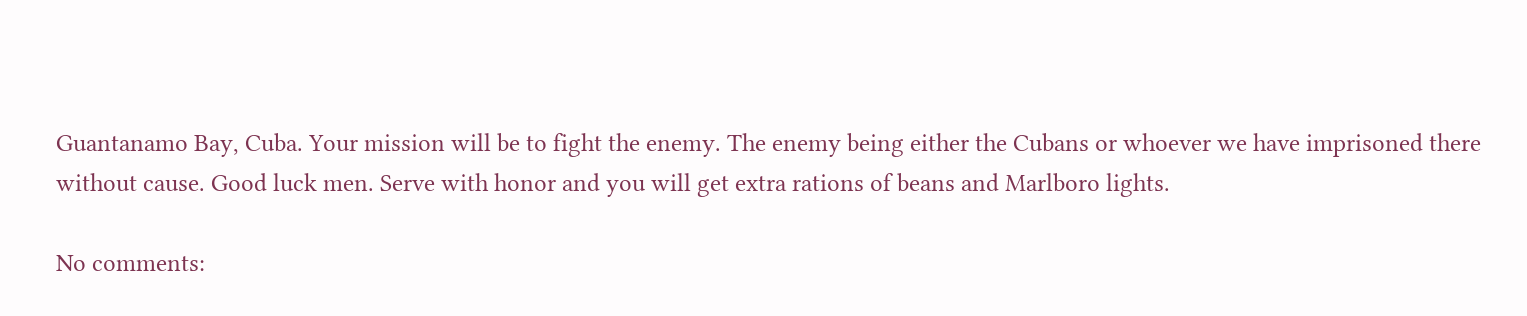Guantanamo Bay, Cuba. Your mission will be to fight the enemy. The enemy being either the Cubans or whoever we have imprisoned there without cause. Good luck men. Serve with honor and you will get extra rations of beans and Marlboro lights.

No comments: